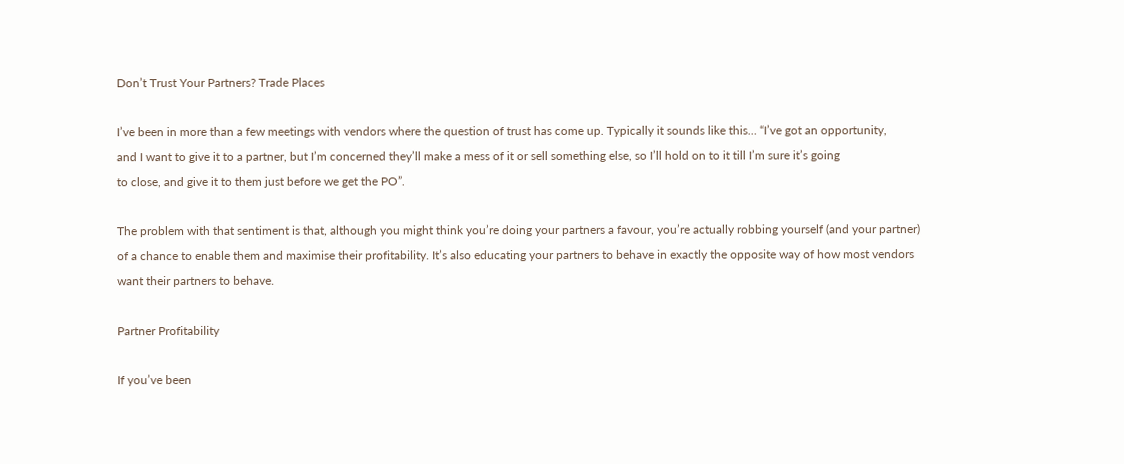Don’t Trust Your Partners? Trade Places

I’ve been in more than a few meetings with vendors where the question of trust has come up. Typically it sounds like this… “I’ve got an opportunity,
and I want to give it to a partner, but I’m concerned they’ll make a mess of it or sell something else, so I’ll hold on to it till I’m sure it’s going
to close, and give it to them just before we get the PO”.

The problem with that sentiment is that, although you might think you’re doing your partners a favour, you’re actually robbing yourself (and your partner)
of a chance to enable them and maximise their profitability. It’s also educating your partners to behave in exactly the opposite way of how most vendors
want their partners to behave.

Partner Profitability

If you’ve been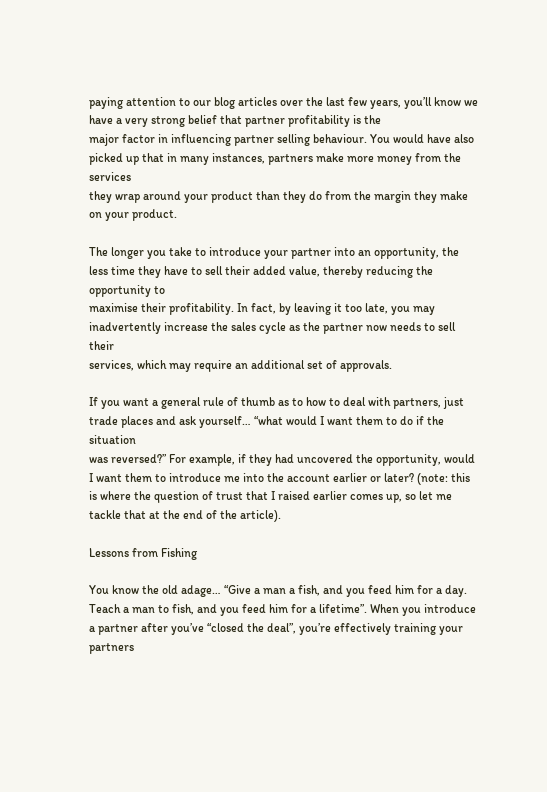paying attention to our blog articles over the last few years, you’ll know we have a very strong belief that partner profitability is the
major factor in influencing partner selling behaviour. You would have also picked up that in many instances, partners make more money from the services
they wrap around your product than they do from the margin they make on your product.

The longer you take to introduce your partner into an opportunity, the less time they have to sell their added value, thereby reducing the opportunity to
maximise their profitability. In fact, by leaving it too late, you may inadvertently increase the sales cycle as the partner now needs to sell their
services, which may require an additional set of approvals.

If you want a general rule of thumb as to how to deal with partners, just trade places and ask yourself… “what would I want them to do if the situation
was reversed?” For example, if they had uncovered the opportunity, would I want them to introduce me into the account earlier or later? (note: this
is where the question of trust that I raised earlier comes up, so let me tackle that at the end of the article).

Lessons from Fishing

You know the old adage… “Give a man a fish, and you feed him for a day. Teach a man to fish, and you feed him for a lifetime”. When you introduce
a partner after you’ve “closed the deal”, you’re effectively training your partners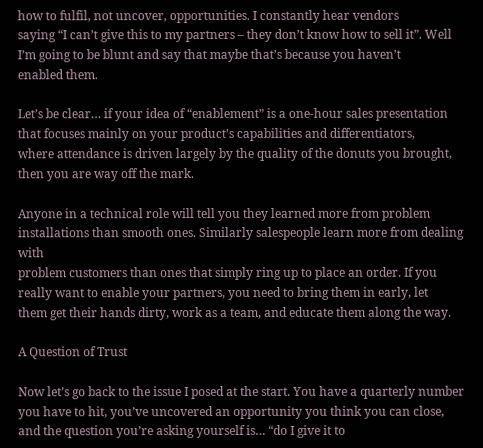how to fulfil, not uncover, opportunities. I constantly hear vendors
saying “I can’t give this to my partners – they don’t know how to sell it”. Well I’m going to be blunt and say that maybe that’s because you haven’t
enabled them.

Let’s be clear… if your idea of “enablement” is a one-hour sales presentation that focuses mainly on your product’s capabilities and differentiators,
where attendance is driven largely by the quality of the donuts you brought, then you are way off the mark.

Anyone in a technical role will tell you they learned more from problem installations than smooth ones. Similarly salespeople learn more from dealing with
problem customers than ones that simply ring up to place an order. If you really want to enable your partners, you need to bring them in early, let
them get their hands dirty, work as a team, and educate them along the way.

A Question of Trust

Now let’s go back to the issue I posed at the start. You have a quarterly number you have to hit, you’ve uncovered an opportunity you think you can close,
and the question you’re asking yourself is… “do I give it to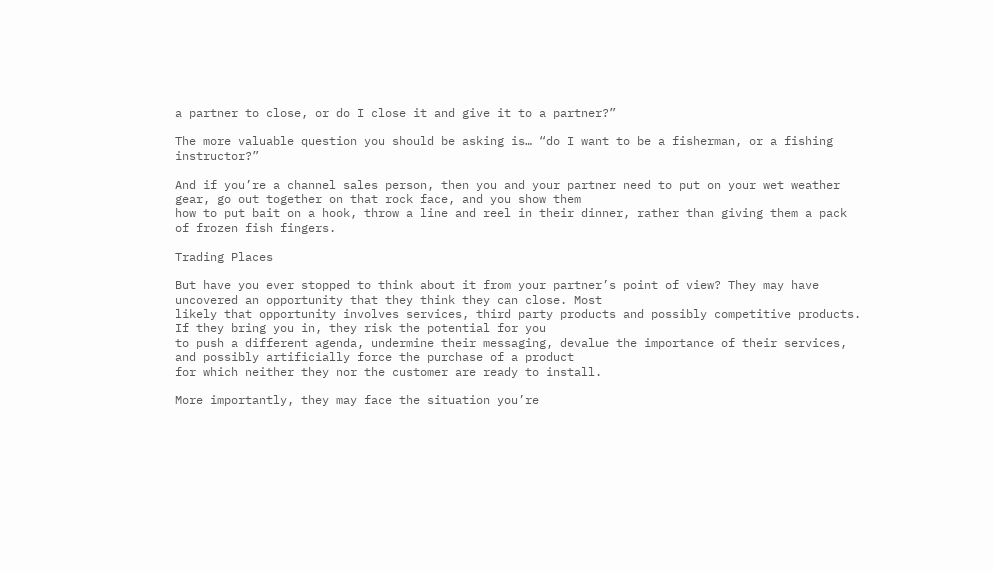a partner to close, or do I close it and give it to a partner?”

The more valuable question you should be asking is… “do I want to be a fisherman, or a fishing instructor?”

And if you’re a channel sales person, then you and your partner need to put on your wet weather gear, go out together on that rock face, and you show them
how to put bait on a hook, throw a line and reel in their dinner, rather than giving them a pack of frozen fish fingers.

Trading Places

But have you ever stopped to think about it from your partner’s point of view? They may have uncovered an opportunity that they think they can close. Most
likely that opportunity involves services, third party products and possibly competitive products. If they bring you in, they risk the potential for you
to push a different agenda, undermine their messaging, devalue the importance of their services, and possibly artificially force the purchase of a product
for which neither they nor the customer are ready to install.

More importantly, they may face the situation you’re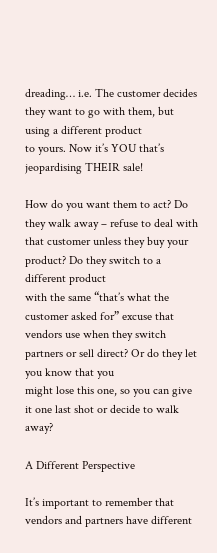dreading… i.e. The customer decides they want to go with them, but using a different product
to yours. Now it’s YOU that’s jeopardising THEIR sale!

How do you want them to act? Do they walk away – refuse to deal with that customer unless they buy your product? Do they switch to a different product
with the same “that’s what the customer asked for” excuse that vendors use when they switch partners or sell direct? Or do they let you know that you
might lose this one, so you can give it one last shot or decide to walk away?

A Different Perspective

It’s important to remember that vendors and partners have different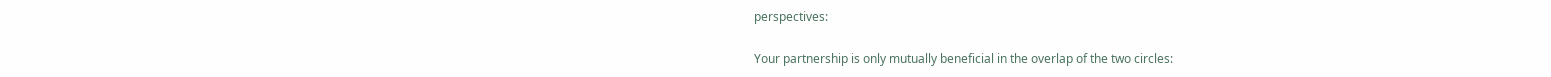perspectives:

Your partnership is only mutually beneficial in the overlap of the two circles: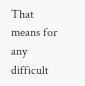That means for any difficult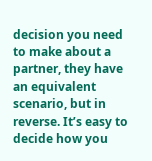decision you need to make about a partner, they have an equivalent scenario, but in reverse. It’s easy to decide how you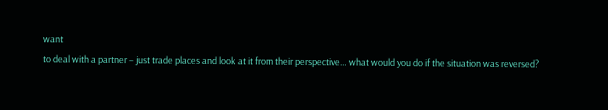want
to deal with a partner – just trade places and look at it from their perspective… what would you do if the situation was reversed?